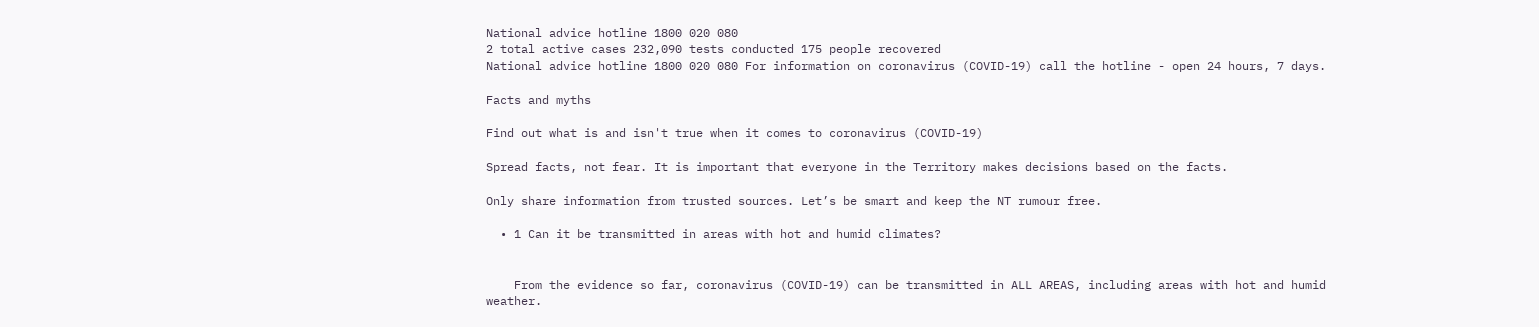National advice hotline 1800 020 080
2 total active cases 232,090 tests conducted 175 people recovered
National advice hotline 1800 020 080 For information on coronavirus (COVID-19) call the hotline - open 24 hours, 7 days.

Facts and myths

Find out what is and isn't true when it comes to coronavirus (COVID-19)

Spread facts, not fear. It is important that everyone in the Territory makes decisions based on the facts.

Only share information from trusted sources. Let’s be smart and keep the NT rumour free.

  • 1 Can it be transmitted in areas with hot and humid climates?


    From the evidence so far, coronavirus (COVID-19) can be transmitted in ALL AREAS, including areas with hot and humid weather.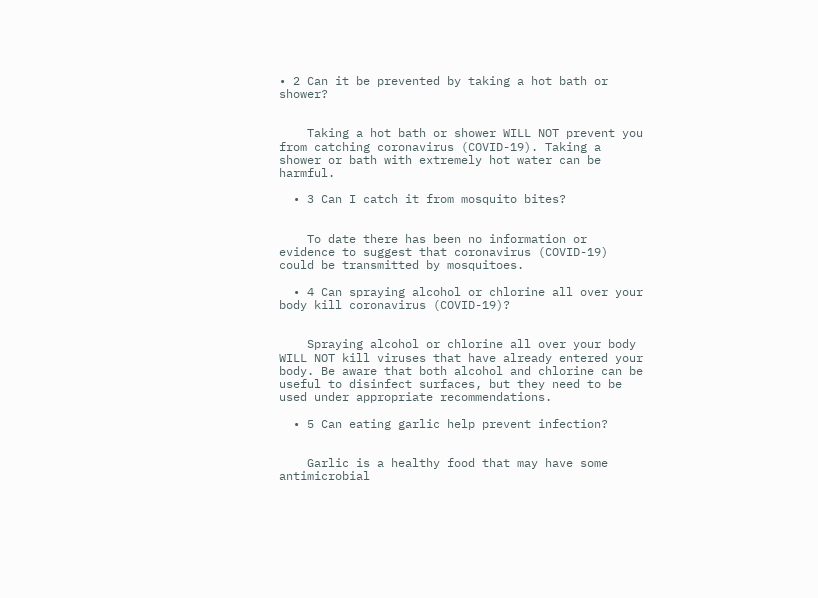• 2 Can it be prevented by taking a hot bath or shower?


    Taking a hot bath or shower WILL NOT prevent you from catching coronavirus (COVID-19). Taking a shower or bath with extremely hot water can be harmful.

  • 3 Can I catch it from mosquito bites?


    To date there has been no information or evidence to suggest that coronavirus (COVID-19) could be transmitted by mosquitoes.

  • 4 Can spraying alcohol or chlorine all over your body kill coronavirus (COVID-19)?


    Spraying alcohol or chlorine all over your body WILL NOT kill viruses that have already entered your body. Be aware that both alcohol and chlorine can be useful to disinfect surfaces, but they need to be used under appropriate recommendations.

  • 5 Can eating garlic help prevent infection?


    Garlic is a healthy food that may have some antimicrobial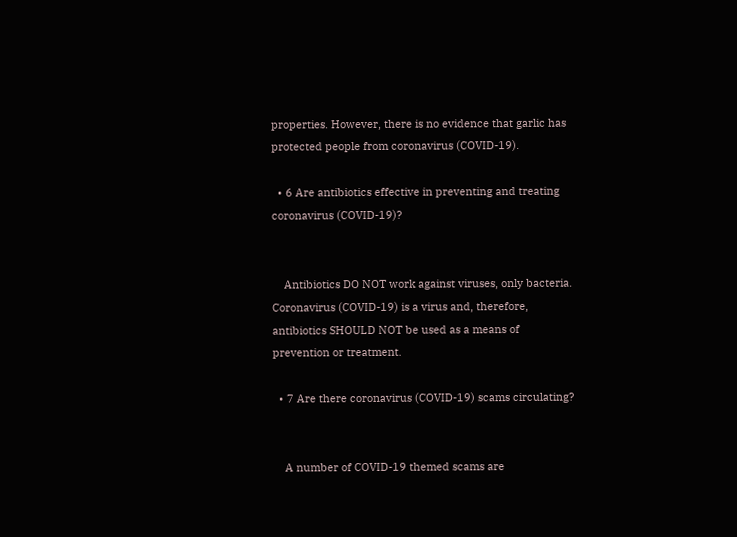properties. However, there is no evidence that garlic has protected people from coronavirus (COVID-19).

  • 6 Are antibiotics effective in preventing and treating coronavirus (COVID-19)?


    Antibiotics DO NOT work against viruses, only bacteria. Coronavirus (COVID-19) is a virus and, therefore, antibiotics SHOULD NOT be used as a means of prevention or treatment.

  • 7 Are there coronavirus (COVID-19) scams circulating?


    A number of COVID-19 themed scams are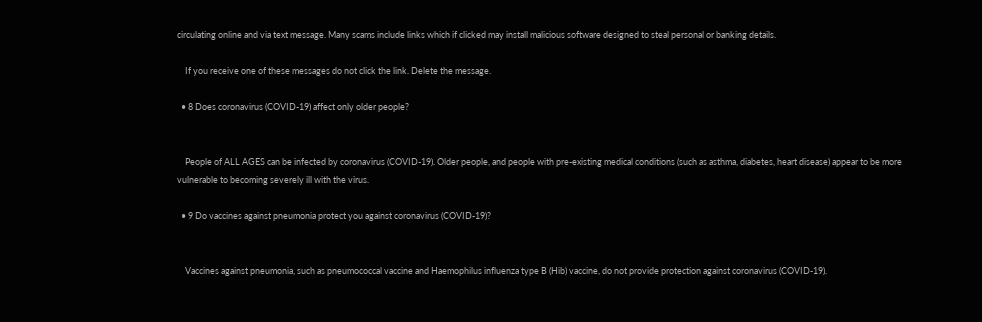circulating online and via text message. Many scams include links which if clicked may install malicious software designed to steal personal or banking details.

    If you receive one of these messages do not click the link. Delete the message.

  • 8 Does coronavirus (COVID-19) affect only older people?


    People of ALL AGES can be infected by coronavirus (COVID-19). Older people, and people with pre-existing medical conditions (such as asthma, diabetes, heart disease) appear to be more vulnerable to becoming severely ill with the virus.

  • 9 Do vaccines against pneumonia protect you against coronavirus (COVID-19)?


    Vaccines against pneumonia, such as pneumococcal vaccine and Haemophilus influenza type B (Hib) vaccine, do not provide protection against coronavirus (COVID-19).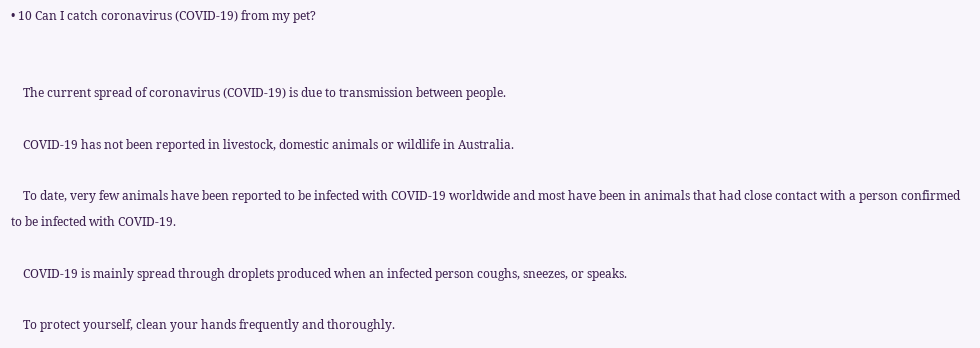• 10 Can I catch coronavirus (COVID-19) from my pet?


    The current spread of coronavirus (COVID-19) is due to transmission between people.

    COVID-19 has not been reported in livestock, domestic animals or wildlife in Australia.

    To date, very few animals have been reported to be infected with COVID-19 worldwide and most have been in animals that had close contact with a person confirmed to be infected with COVID-19.

    COVID-19 is mainly spread through droplets produced when an infected person coughs, sneezes, or speaks.

    To protect yourself, clean your hands frequently and thoroughly.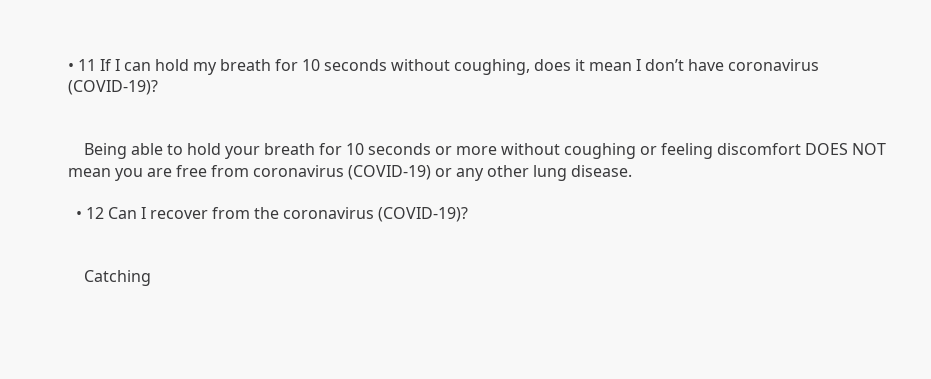• 11 If I can hold my breath for 10 seconds without coughing, does it mean I don’t have coronavirus (COVID-19)?


    Being able to hold your breath for 10 seconds or more without coughing or feeling discomfort DOES NOT mean you are free from coronavirus (COVID-19) or any other lung disease.

  • 12 Can I recover from the coronavirus (COVID-19)?


    Catching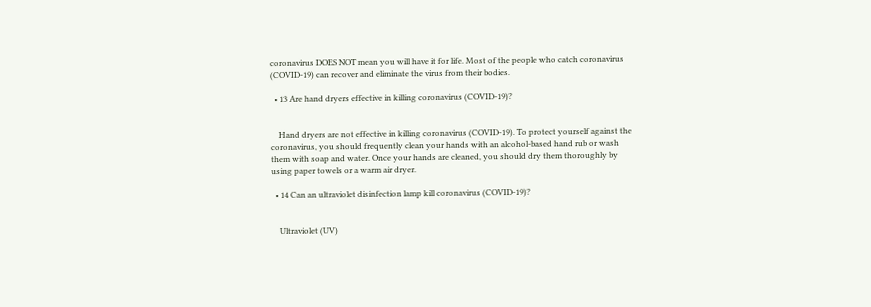coronavirus DOES NOT mean you will have it for life. Most of the people who catch coronavirus (COVID-19) can recover and eliminate the virus from their bodies.

  • 13 Are hand dryers effective in killing coronavirus (COVID-19)?


    Hand dryers are not effective in killing coronavirus (COVID-19). To protect yourself against the coronavirus, you should frequently clean your hands with an alcohol-based hand rub or wash them with soap and water. Once your hands are cleaned, you should dry them thoroughly by using paper towels or a warm air dryer.

  • 14 Can an ultraviolet disinfection lamp kill coronavirus (COVID-19)?


    Ultraviolet (UV)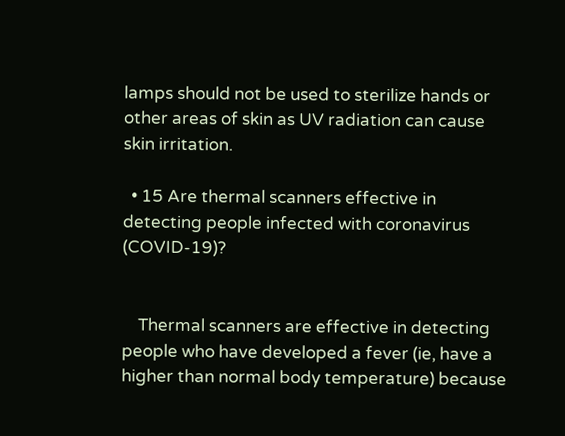lamps should not be used to sterilize hands or other areas of skin as UV radiation can cause skin irritation.

  • 15 Are thermal scanners effective in detecting people infected with coronavirus (COVID-19)?


    Thermal scanners are effective in detecting people who have developed a fever (ie, have a higher than normal body temperature) because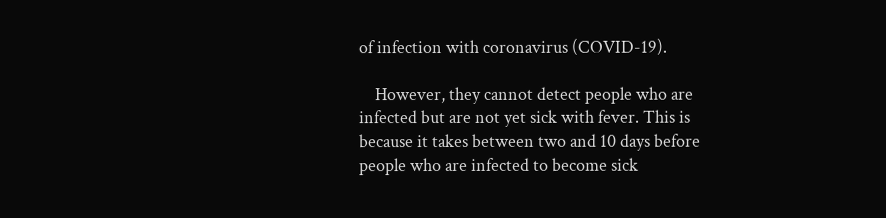of infection with coronavirus (COVID-19).

    However, they cannot detect people who are infected but are not yet sick with fever. This is because it takes between two and 10 days before people who are infected to become sick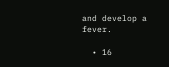and develop a fever.

  • 16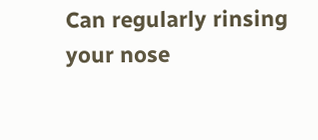Can regularly rinsing your nose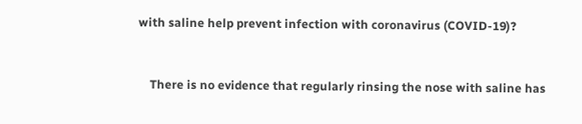with saline help prevent infection with coronavirus (COVID-19)?


    There is no evidence that regularly rinsing the nose with saline has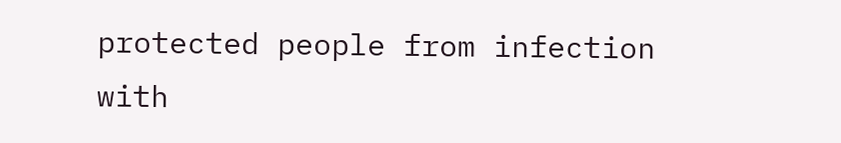protected people from infection with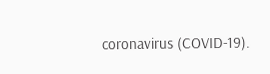coronavirus (COVID-19).